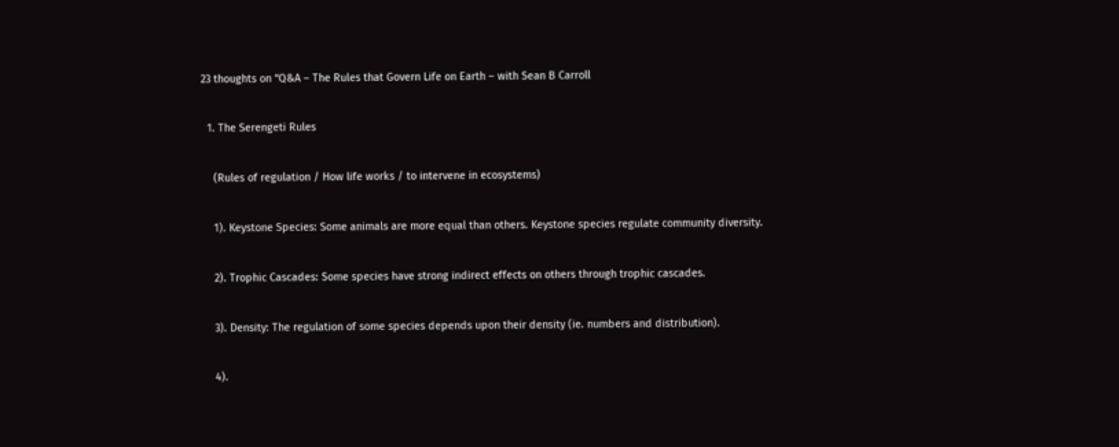23 thoughts on “Q&A – The Rules that Govern Life on Earth – with Sean B Carroll

  1. The Serengeti Rules

    (Rules of regulation / How life works / to intervene in ecosystems)

    1). Keystone Species: Some animals are more equal than others. Keystone species regulate community diversity.

    2). Trophic Cascades: Some species have strong indirect effects on others through trophic cascades.

    3). Density: The regulation of some species depends upon their density (ie. numbers and distribution).

    4).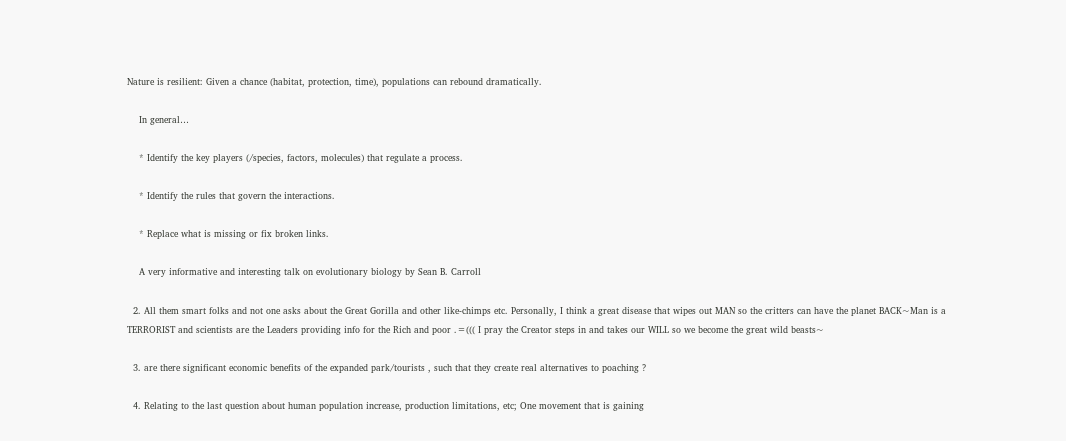Nature is resilient: Given a chance (habitat, protection, time), populations can rebound dramatically.

    In general…

    * Identify the key players (/species, factors, molecules) that regulate a process.

    * Identify the rules that govern the interactions.

    * Replace what is missing or fix broken links.

    A very informative and interesting talk on evolutionary biology by Sean B. Carroll

  2. All them smart folks and not one asks about the Great Gorilla and other like-chimps etc. Personally, I think a great disease that wipes out MAN so the critters can have the planet BACK~Man is a TERRORIST and scientists are the Leaders providing info for the Rich and poor .=((( I pray the Creator steps in and takes our WILL so we become the great wild beasts~

  3. are there significant economic benefits of the expanded park/tourists , such that they create real alternatives to poaching ?

  4. Relating to the last question about human population increase, production limitations, etc; One movement that is gaining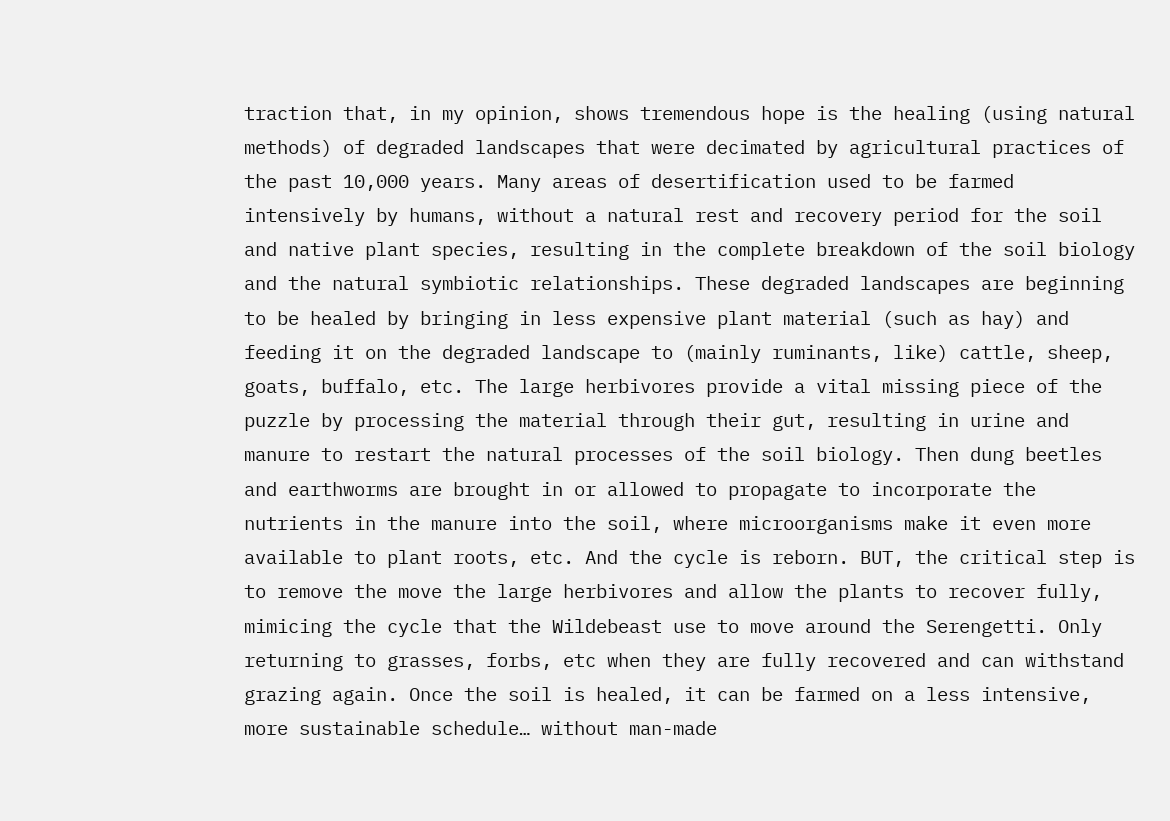traction that, in my opinion, shows tremendous hope is the healing (using natural methods) of degraded landscapes that were decimated by agricultural practices of the past 10,000 years. Many areas of desertification used to be farmed intensively by humans, without a natural rest and recovery period for the soil and native plant species, resulting in the complete breakdown of the soil biology and the natural symbiotic relationships. These degraded landscapes are beginning to be healed by bringing in less expensive plant material (such as hay) and feeding it on the degraded landscape to (mainly ruminants, like) cattle, sheep, goats, buffalo, etc. The large herbivores provide a vital missing piece of the puzzle by processing the material through their gut, resulting in urine and manure to restart the natural processes of the soil biology. Then dung beetles and earthworms are brought in or allowed to propagate to incorporate the nutrients in the manure into the soil, where microorganisms make it even more available to plant roots, etc. And the cycle is reborn. BUT, the critical step is to remove the move the large herbivores and allow the plants to recover fully, mimicing the cycle that the Wildebeast use to move around the Serengetti. Only returning to grasses, forbs, etc when they are fully recovered and can withstand grazing again. Once the soil is healed, it can be farmed on a less intensive, more sustainable schedule… without man-made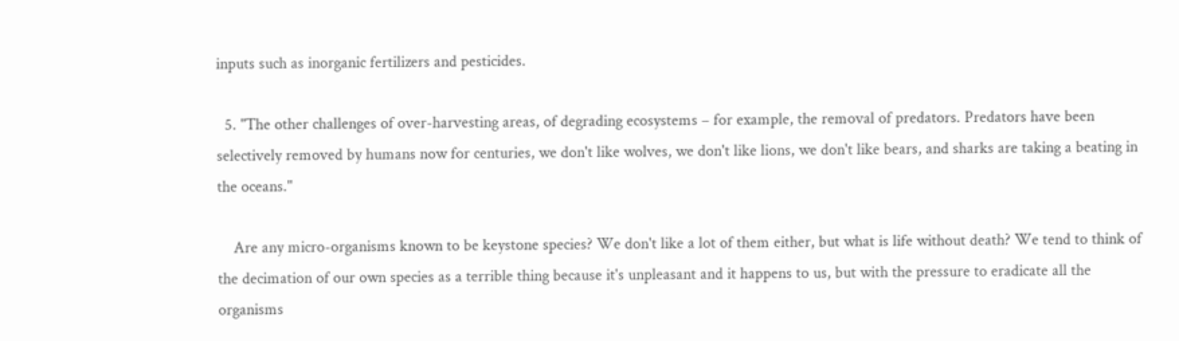inputs such as inorganic fertilizers and pesticides.

  5. "The other challenges of over-harvesting areas, of degrading ecosystems – for example, the removal of predators. Predators have been selectively removed by humans now for centuries, we don't like wolves, we don't like lions, we don't like bears, and sharks are taking a beating in the oceans."

    Are any micro-organisms known to be keystone species? We don't like a lot of them either, but what is life without death? We tend to think of the decimation of our own species as a terrible thing because it's unpleasant and it happens to us, but with the pressure to eradicate all the organisms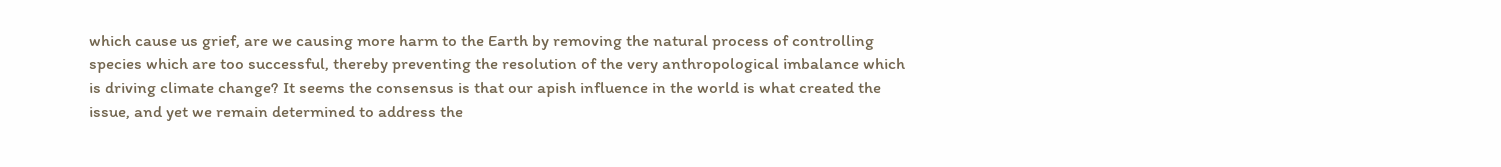which cause us grief, are we causing more harm to the Earth by removing the natural process of controlling species which are too successful, thereby preventing the resolution of the very anthropological imbalance which is driving climate change? It seems the consensus is that our apish influence in the world is what created the issue, and yet we remain determined to address the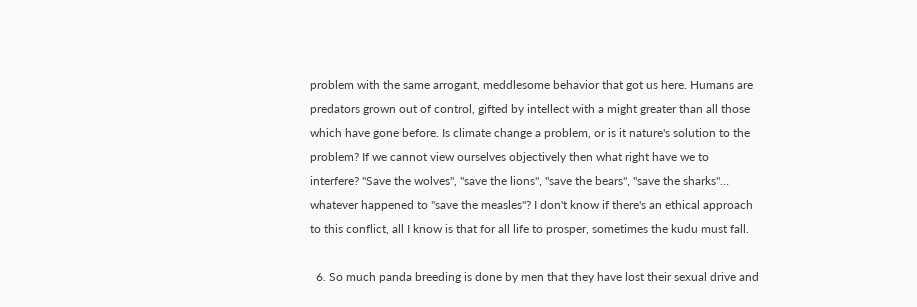problem with the same arrogant, meddlesome behavior that got us here. Humans are predators grown out of control, gifted by intellect with a might greater than all those which have gone before. Is climate change a problem, or is it nature's solution to the problem? If we cannot view ourselves objectively then what right have we to interfere? "Save the wolves", "save the lions", "save the bears", "save the sharks"… whatever happened to "save the measles"? I don't know if there's an ethical approach to this conflict, all I know is that for all life to prosper, sometimes the kudu must fall.

  6. So much panda breeding is done by men that they have lost their sexual drive and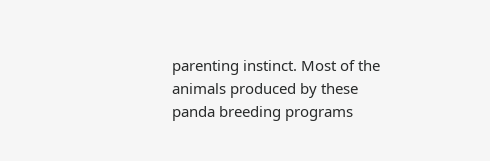parenting instinct. Most of the animals produced by these panda breeding programs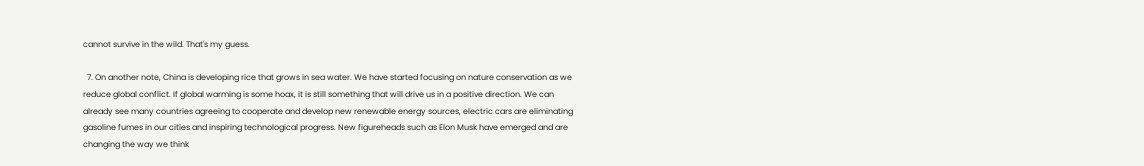cannot survive in the wild. That's my guess.

  7. On another note, China is developing rice that grows in sea water. We have started focusing on nature conservation as we reduce global conflict. If global warming is some hoax, it is still something that will drive us in a positive direction. We can already see many countries agreeing to cooperate and develop new renewable energy sources, electric cars are eliminating gasoline fumes in our cities and inspiring technological progress. New figureheads such as Elon Musk have emerged and are changing the way we think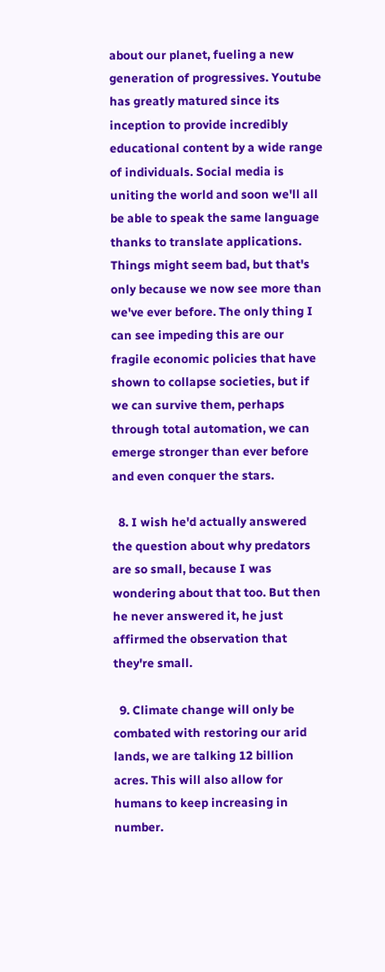about our planet, fueling a new generation of progressives. Youtube has greatly matured since its inception to provide incredibly educational content by a wide range of individuals. Social media is uniting the world and soon we'll all be able to speak the same language thanks to translate applications. Things might seem bad, but that's only because we now see more than we've ever before. The only thing I can see impeding this are our fragile economic policies that have shown to collapse societies, but if we can survive them, perhaps through total automation, we can emerge stronger than ever before and even conquer the stars.

  8. I wish he'd actually answered the question about why predators are so small, because I was wondering about that too. But then he never answered it, he just affirmed the observation that they're small.

  9. Climate change will only be combated with restoring our arid lands, we are talking 12 billion acres. This will also allow for humans to keep increasing in number.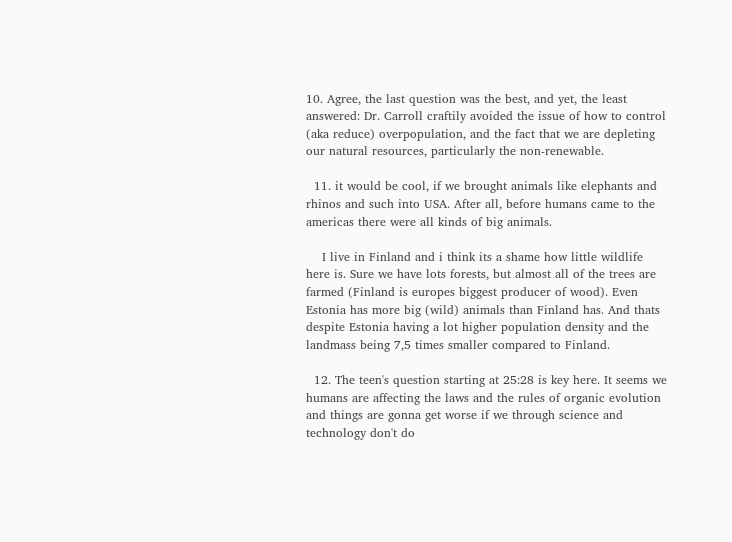10. Agree, the last question was the best, and yet, the least answered: Dr. Carroll craftily avoided the issue of how to control (aka reduce) overpopulation, and the fact that we are depleting our natural resources, particularly the non-renewable.

  11. it would be cool, if we brought animals like elephants and rhinos and such into USA. After all, before humans came to the americas there were all kinds of big animals.

    I live in Finland and i think its a shame how little wildlife here is. Sure we have lots forests, but almost all of the trees are farmed (Finland is europes biggest producer of wood). Even Estonia has more big (wild) animals than Finland has. And thats despite Estonia having a lot higher population density and the landmass being 7,5 times smaller compared to Finland.

  12. The teen's question starting at 25:28 is key here. It seems we humans are affecting the laws and the rules of organic evolution and things are gonna get worse if we through science and technology don't do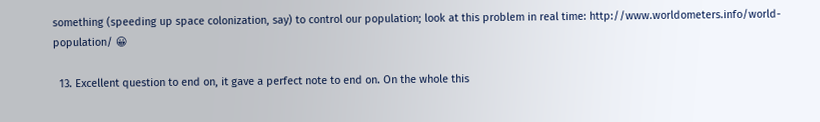something (speeding up space colonization, say) to control our population; look at this problem in real time: http://www.worldometers.info/world-population/ 😀

  13. Excellent question to end on, it gave a perfect note to end on. On the whole this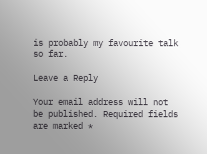is probably my favourite talk so far.

Leave a Reply

Your email address will not be published. Required fields are marked *